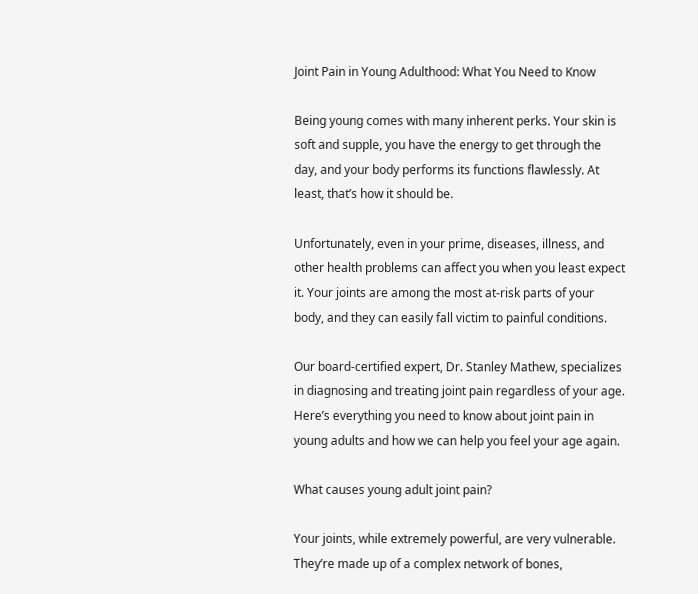Joint Pain in Young Adulthood: What You Need to Know

Being young comes with many inherent perks. Your skin is soft and supple, you have the energy to get through the day, and your body performs its functions flawlessly. At least, that’s how it should be.

Unfortunately, even in your prime, diseases, illness, and other health problems can affect you when you least expect it. Your joints are among the most at-risk parts of your body, and they can easily fall victim to painful conditions.

Our board-certified expert, Dr. Stanley Mathew, specializes in diagnosing and treating joint pain regardless of your age. Here’s everything you need to know about joint pain in young adults and how we can help you feel your age again.

What causes young adult joint pain?

Your joints, while extremely powerful, are very vulnerable. They’re made up of a complex network of bones,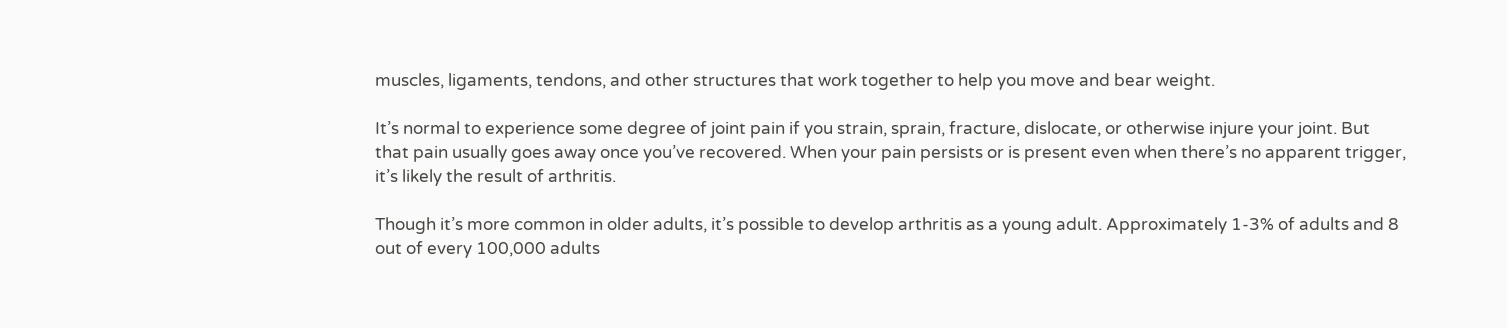muscles, ligaments, tendons, and other structures that work together to help you move and bear weight.

It’s normal to experience some degree of joint pain if you strain, sprain, fracture, dislocate, or otherwise injure your joint. But that pain usually goes away once you’ve recovered. When your pain persists or is present even when there’s no apparent trigger, it’s likely the result of arthritis.

Though it’s more common in older adults, it’s possible to develop arthritis as a young adult. Approximately 1-3% of adults and 8 out of every 100,000 adults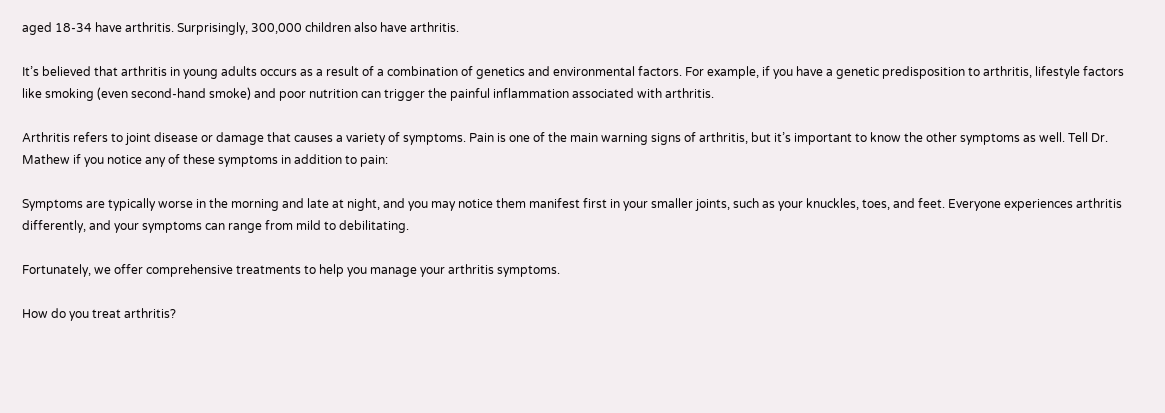aged 18-34 have arthritis. Surprisingly, 300,000 children also have arthritis.

It’s believed that arthritis in young adults occurs as a result of a combination of genetics and environmental factors. For example, if you have a genetic predisposition to arthritis, lifestyle factors like smoking (even second-hand smoke) and poor nutrition can trigger the painful inflammation associated with arthritis.

Arthritis refers to joint disease or damage that causes a variety of symptoms. Pain is one of the main warning signs of arthritis, but it’s important to know the other symptoms as well. Tell Dr. Mathew if you notice any of these symptoms in addition to pain:

Symptoms are typically worse in the morning and late at night, and you may notice them manifest first in your smaller joints, such as your knuckles, toes, and feet. Everyone experiences arthritis differently, and your symptoms can range from mild to debilitating.

Fortunately, we offer comprehensive treatments to help you manage your arthritis symptoms.

How do you treat arthritis?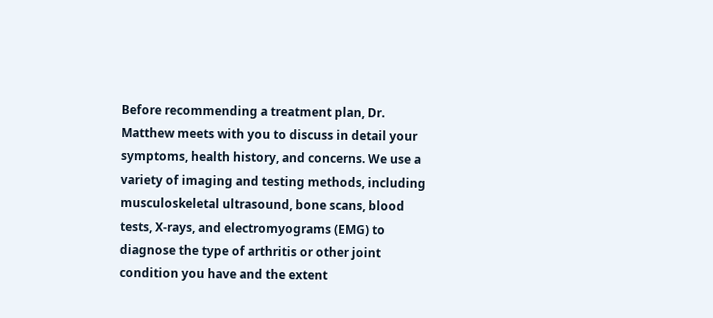Before recommending a treatment plan, Dr. Matthew meets with you to discuss in detail your symptoms, health history, and concerns. We use a variety of imaging and testing methods, including musculoskeletal ultrasound, bone scans, blood tests, X-rays, and electromyograms (EMG) to diagnose the type of arthritis or other joint condition you have and the extent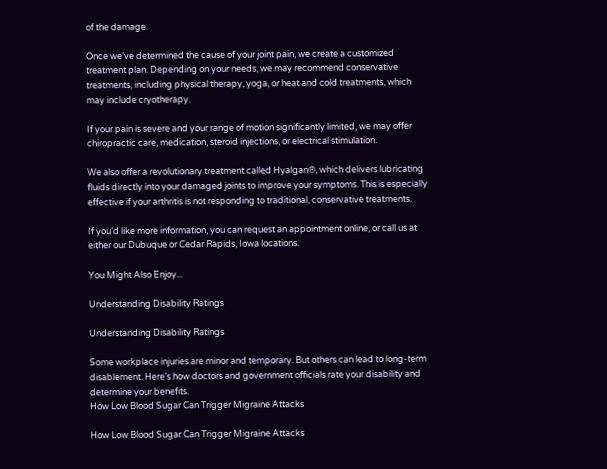of the damage.

Once we’ve determined the cause of your joint pain, we create a customized treatment plan. Depending on your needs, we may recommend conservative treatments, including physical therapy, yoga, or heat and cold treatments, which may include cryotherapy.

If your pain is severe and your range of motion significantly limited, we may offer chiropractic care, medication, steroid injections, or electrical stimulation.

We also offer a revolutionary treatment called Hyalgan®, which delivers lubricating fluids directly into your damaged joints to improve your symptoms. This is especially effective if your arthritis is not responding to traditional, conservative treatments.

If you’d like more information, you can request an appointment online, or call us at either our Dubuque or Cedar Rapids, Iowa locations.

You Might Also Enjoy...

Understanding Disability Ratings

Understanding Disability Ratings

Some workplace injuries are minor and temporary. But others can lead to long-term disablement. Here’s how doctors and government officials rate your disability and determine your benefits.
How Low Blood Sugar Can Trigger Migraine Attacks

How Low Blood Sugar Can Trigger Migraine Attacks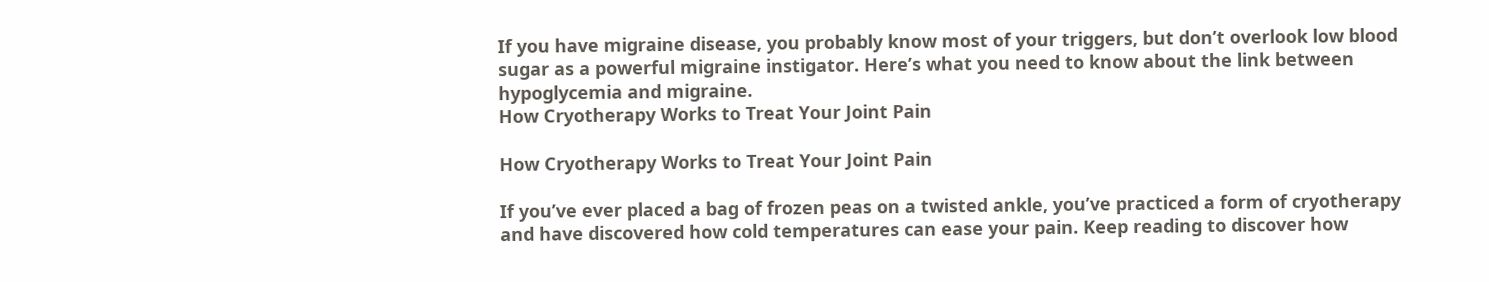If you have migraine disease, you probably know most of your triggers, but don’t overlook low blood sugar as a powerful migraine instigator. Here’s what you need to know about the link between hypoglycemia and migraine.
How Cryotherapy Works to Treat Your Joint Pain

How Cryotherapy Works to Treat Your Joint Pain

If you’ve ever placed a bag of frozen peas on a twisted ankle, you’ve practiced a form of cryotherapy and have discovered how cold temperatures can ease your pain. Keep reading to discover how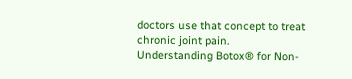doctors use that concept to treat chronic joint pain.
Understanding Botox® for Non-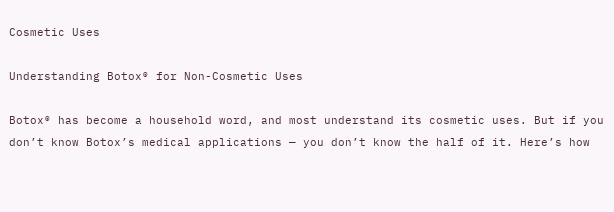Cosmetic Uses

Understanding Botox® for Non-Cosmetic Uses

Botox® has become a household word, and most understand its cosmetic uses. But if you don’t know Botox’s medical applications — you don’t know the half of it. Here’s how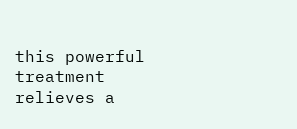this powerful treatment relieves a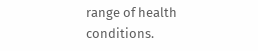range of health conditions.